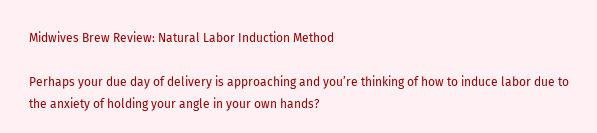Midwives Brew Review: Natural Labor Induction Method

Perhaps your due day of delivery is approaching and you’re thinking of how to induce labor due to the anxiety of holding your angle in your own hands?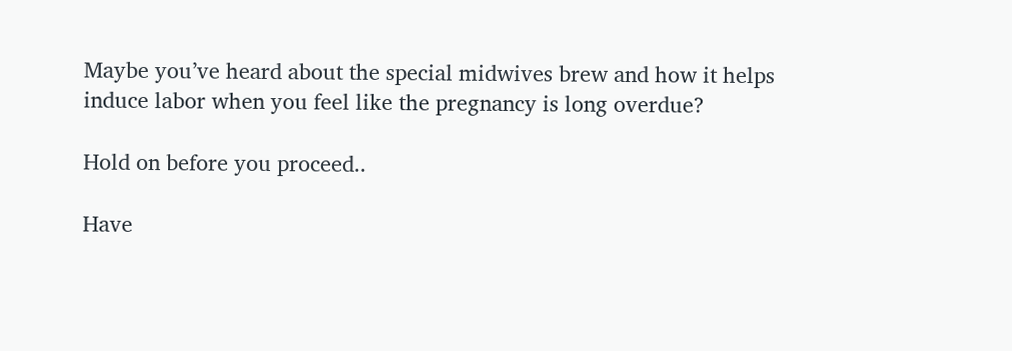Maybe you’ve heard about the special midwives brew and how it helps induce labor when you feel like the pregnancy is long overdue?

Hold on before you proceed..

Have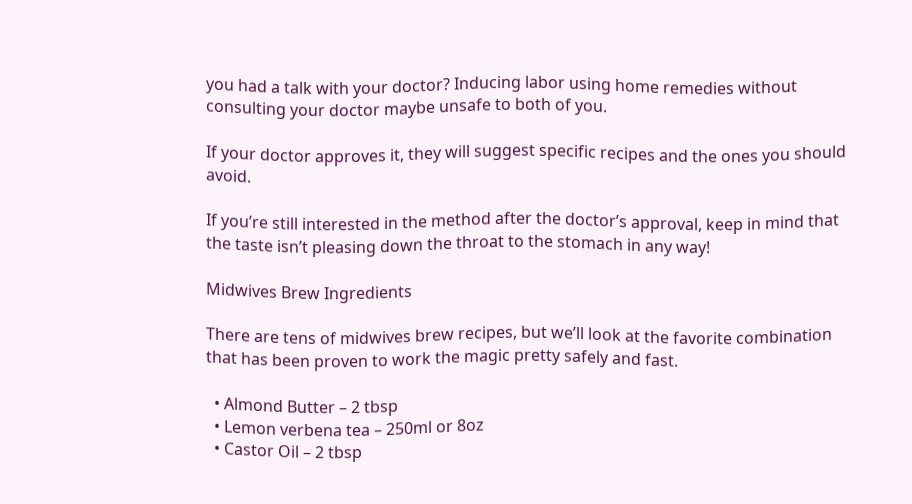you had a talk with your doctor? Inducing labor using home remedies without consulting your doctor maybe unsafe to both of you.

If your doctor approves it, they will suggest specific recipes and the ones you should avoid.

If you’re still interested in the method after the doctor’s approval, keep in mind that the taste isn’t pleasing down the throat to the stomach in any way!

Midwives Brew Ingredients

There are tens of midwives brew recipes, but we’ll look at the favorite combination that has been proven to work the magic pretty safely and fast.

  • Almond Butter – 2 tbsp
  • Lemon verbena tea – 250ml or 8oz
  • Castor Oil – 2 tbsp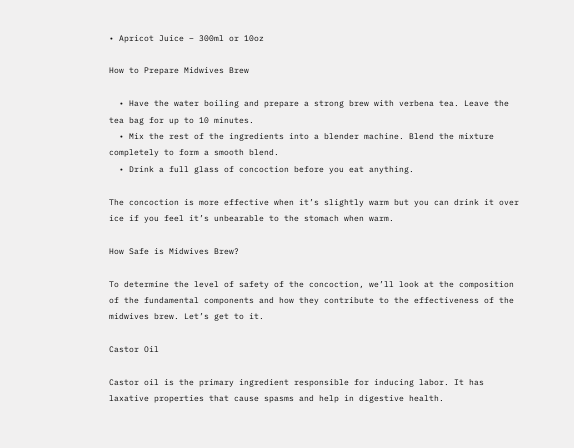• Apricot Juice – 300ml or 10oz

How to Prepare Midwives Brew

  • Have the water boiling and prepare a strong brew with verbena tea. Leave the tea bag for up to 10 minutes.
  • Mix the rest of the ingredients into a blender machine. Blend the mixture completely to form a smooth blend.
  • Drink a full glass of concoction before you eat anything.

The concoction is more effective when it’s slightly warm but you can drink it over ice if you feel it’s unbearable to the stomach when warm.

How Safe is Midwives Brew?

To determine the level of safety of the concoction, we’ll look at the composition of the fundamental components and how they contribute to the effectiveness of the midwives brew. Let’s get to it.

Castor Oil

Castor oil is the primary ingredient responsible for inducing labor. It has laxative properties that cause spasms and help in digestive health.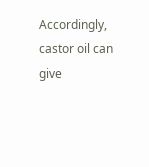Accordingly, castor oil can give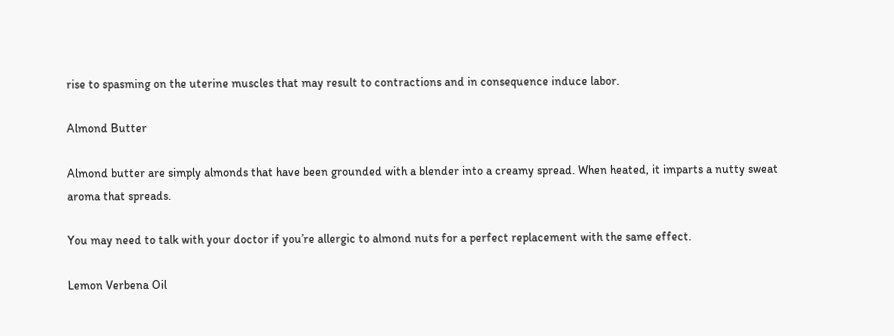rise to spasming on the uterine muscles that may result to contractions and in consequence induce labor.

Almond Butter

Almond butter are simply almonds that have been grounded with a blender into a creamy spread. When heated, it imparts a nutty sweat aroma that spreads.

You may need to talk with your doctor if you’re allergic to almond nuts for a perfect replacement with the same effect.

Lemon Verbena Oil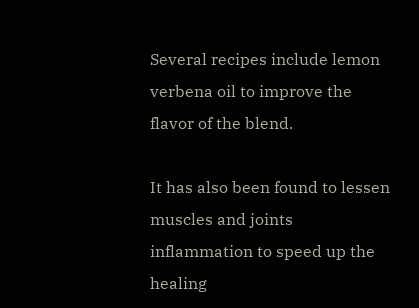Several recipes include lemon verbena oil to improve the flavor of the blend.

It has also been found to lessen muscles and joints inflammation to speed up the healing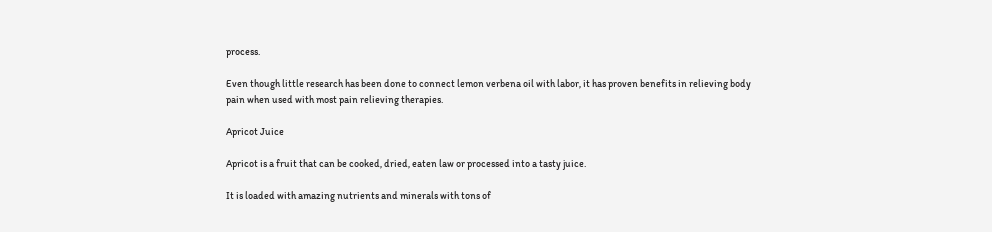process.

Even though little research has been done to connect lemon verbena oil with labor, it has proven benefits in relieving body pain when used with most pain relieving therapies.

Apricot Juice

Apricot is a fruit that can be cooked, dried, eaten law or processed into a tasty juice.

It is loaded with amazing nutrients and minerals with tons of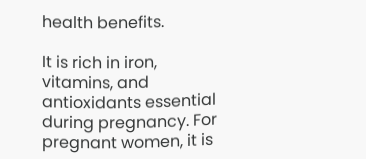health benefits.

It is rich in iron, vitamins, and antioxidants essential during pregnancy. For pregnant women, it is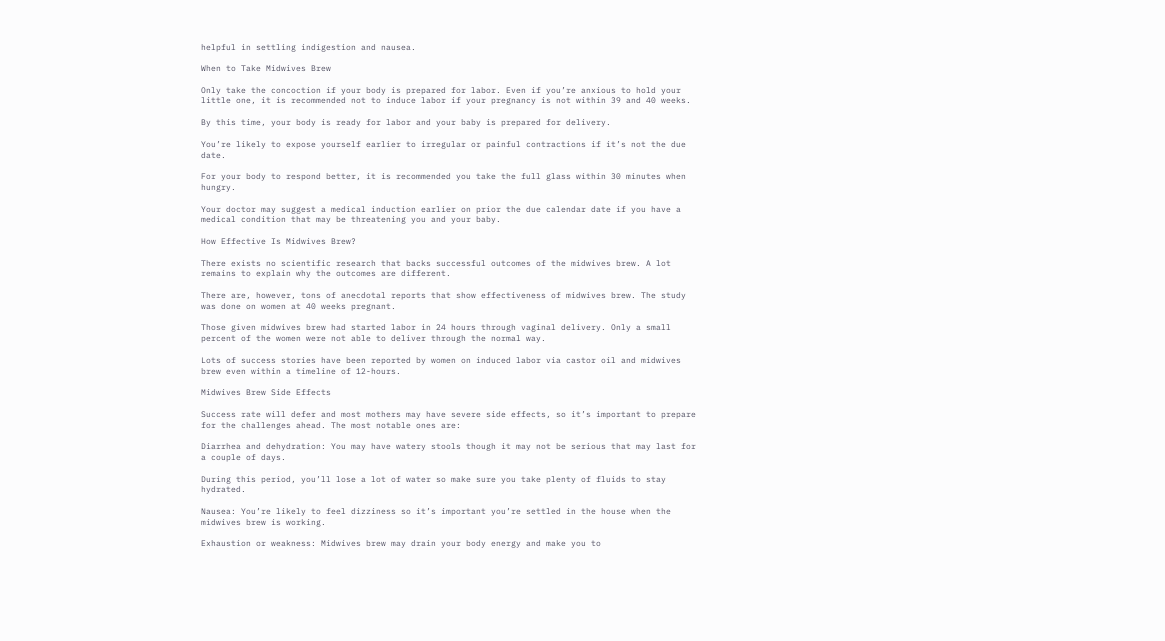helpful in settling indigestion and nausea.

When to Take Midwives Brew

Only take the concoction if your body is prepared for labor. Even if you’re anxious to hold your little one, it is recommended not to induce labor if your pregnancy is not within 39 and 40 weeks.

By this time, your body is ready for labor and your baby is prepared for delivery.

You’re likely to expose yourself earlier to irregular or painful contractions if it’s not the due date.

For your body to respond better, it is recommended you take the full glass within 30 minutes when hungry.

Your doctor may suggest a medical induction earlier on prior the due calendar date if you have a medical condition that may be threatening you and your baby.

How Effective Is Midwives Brew?

There exists no scientific research that backs successful outcomes of the midwives brew. A lot remains to explain why the outcomes are different.

There are, however, tons of anecdotal reports that show effectiveness of midwives brew. The study was done on women at 40 weeks pregnant.

Those given midwives brew had started labor in 24 hours through vaginal delivery. Only a small percent of the women were not able to deliver through the normal way.

Lots of success stories have been reported by women on induced labor via castor oil and midwives brew even within a timeline of 12-hours.

Midwives Brew Side Effects

Success rate will defer and most mothers may have severe side effects, so it’s important to prepare for the challenges ahead. The most notable ones are:

Diarrhea and dehydration: You may have watery stools though it may not be serious that may last for a couple of days.

During this period, you’ll lose a lot of water so make sure you take plenty of fluids to stay hydrated.

Nausea: You’re likely to feel dizziness so it’s important you’re settled in the house when the midwives brew is working.

Exhaustion or weakness: Midwives brew may drain your body energy and make you to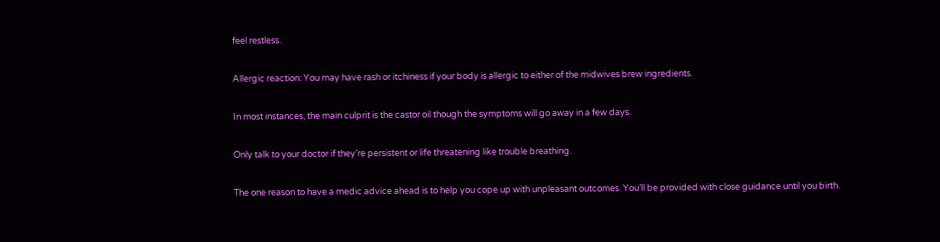feel restless.

Allergic reaction: You may have rash or itchiness if your body is allergic to either of the midwives brew ingredients.

In most instances, the main culprit is the castor oil though the symptoms will go away in a few days.

Only talk to your doctor if they’re persistent or life threatening like trouble breathing.

The one reason to have a medic advice ahead is to help you cope up with unpleasant outcomes. You’ll be provided with close guidance until you birth.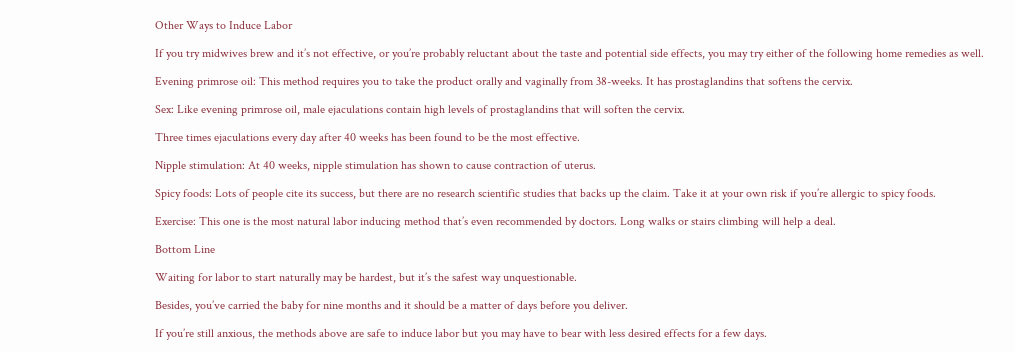Other Ways to Induce Labor

If you try midwives brew and it’s not effective, or you’re probably reluctant about the taste and potential side effects, you may try either of the following home remedies as well.

Evening primrose oil: This method requires you to take the product orally and vaginally from 38-weeks. It has prostaglandins that softens the cervix.

Sex: Like evening primrose oil, male ejaculations contain high levels of prostaglandins that will soften the cervix.

Three times ejaculations every day after 40 weeks has been found to be the most effective.

Nipple stimulation: At 40 weeks, nipple stimulation has shown to cause contraction of uterus.

Spicy foods: Lots of people cite its success, but there are no research scientific studies that backs up the claim. Take it at your own risk if you’re allergic to spicy foods.

Exercise: This one is the most natural labor inducing method that’s even recommended by doctors. Long walks or stairs climbing will help a deal.

Bottom Line

Waiting for labor to start naturally may be hardest, but it’s the safest way unquestionable.

Besides, you’ve carried the baby for nine months and it should be a matter of days before you deliver.

If you’re still anxious, the methods above are safe to induce labor but you may have to bear with less desired effects for a few days.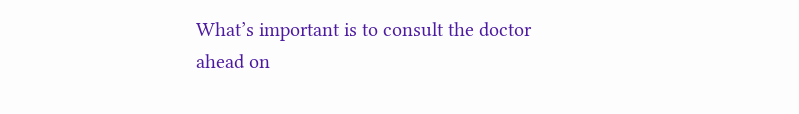What’s important is to consult the doctor ahead on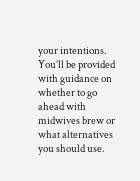your intentions. You’ll be provided with guidance on whether to go ahead with midwives brew or what alternatives you should use.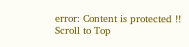error: Content is protected !!
Scroll to Top